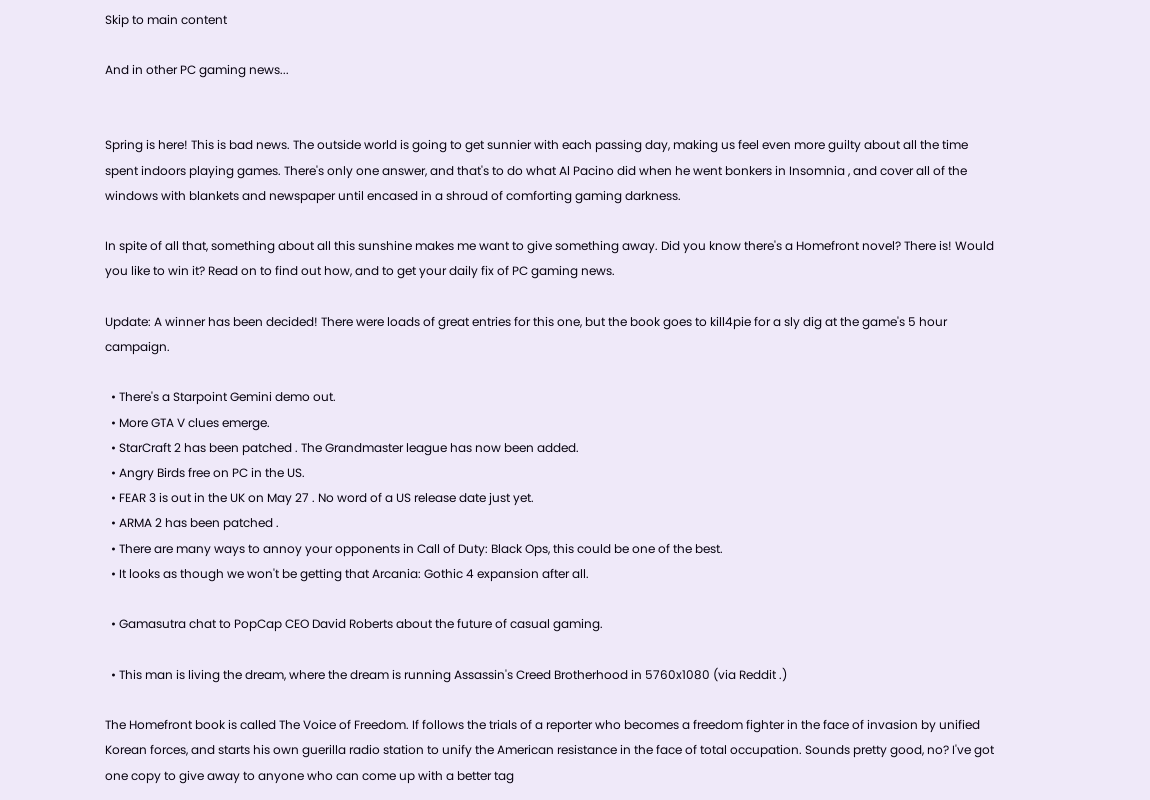Skip to main content

And in other PC gaming news...


Spring is here! This is bad news. The outside world is going to get sunnier with each passing day, making us feel even more guilty about all the time spent indoors playing games. There's only one answer, and that's to do what Al Pacino did when he went bonkers in Insomnia , and cover all of the windows with blankets and newspaper until encased in a shroud of comforting gaming darkness.

In spite of all that, something about all this sunshine makes me want to give something away. Did you know there's a Homefront novel? There is! Would you like to win it? Read on to find out how, and to get your daily fix of PC gaming news.

Update: A winner has been decided! There were loads of great entries for this one, but the book goes to kill4pie for a sly dig at the game's 5 hour campaign.

  • There's a Starpoint Gemini demo out.
  • More GTA V clues emerge.
  • StarCraft 2 has been patched . The Grandmaster league has now been added.
  • Angry Birds free on PC in the US.
  • FEAR 3 is out in the UK on May 27 . No word of a US release date just yet.
  • ARMA 2 has been patched .
  • There are many ways to annoy your opponents in Call of Duty: Black Ops, this could be one of the best.
  • It looks as though we won't be getting that Arcania: Gothic 4 expansion after all.

  • Gamasutra chat to PopCap CEO David Roberts about the future of casual gaming.

  • This man is living the dream, where the dream is running Assassin's Creed Brotherhood in 5760x1080 (via Reddit .)

The Homefront book is called The Voice of Freedom. If follows the trials of a reporter who becomes a freedom fighter in the face of invasion by unified Korean forces, and starts his own guerilla radio station to unify the American resistance in the face of total occupation. Sounds pretty good, no? I've got one copy to give away to anyone who can come up with a better tag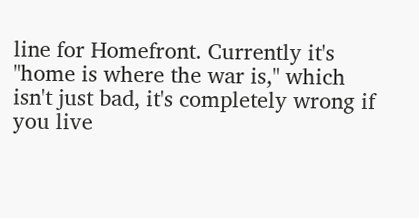line for Homefront. Currently it's "home is where the war is," which isn't just bad, it's completely wrong if you live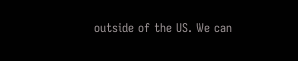outside of the US. We can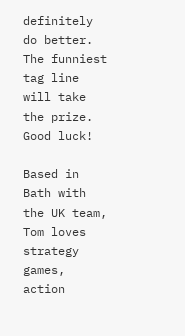definitely do better. The funniest tag line will take the prize. Good luck!

Based in Bath with the UK team, Tom loves strategy games, action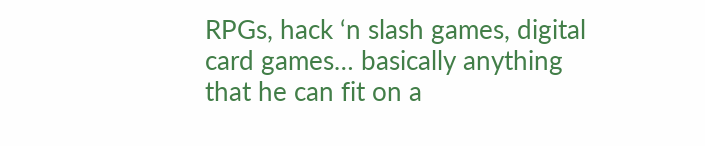RPGs, hack ‘n slash games, digital card games… basically anything that he can fit on a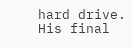hard drive. His final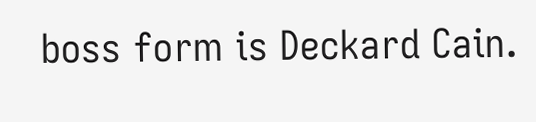boss form is Deckard Cain.